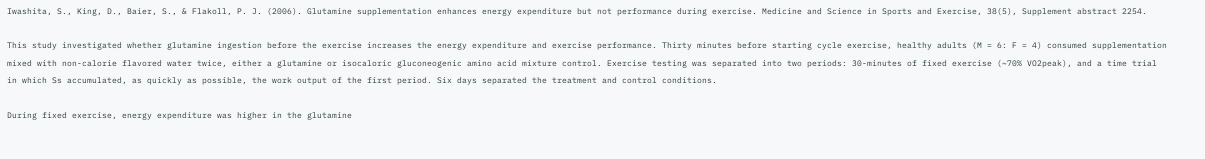Iwashita, S., King, D., Baier, S., & Flakoll, P. J. (2006). Glutamine supplementation enhances energy expenditure but not performance during exercise. Medicine and Science in Sports and Exercise, 38(5), Supplement abstract 2254.

This study investigated whether glutamine ingestion before the exercise increases the energy expenditure and exercise performance. Thirty minutes before starting cycle exercise, healthy adults (M = 6: F = 4) consumed supplementation mixed with non-calorie flavored water twice, either a glutamine or isocaloric gluconeogenic amino acid mixture control. Exercise testing was separated into two periods: 30-minutes of fixed exercise (~70% VO2peak), and a time trial in which Ss accumulated, as quickly as possible, the work output of the first period. Six days separated the treatment and control conditions.

During fixed exercise, energy expenditure was higher in the glutamine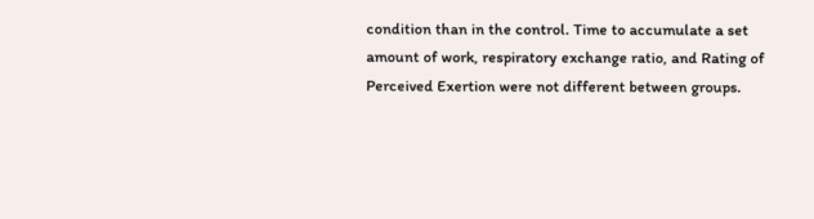condition than in the control. Time to accumulate a set amount of work, respiratory exchange ratio, and Rating of Perceived Exertion were not different between groups.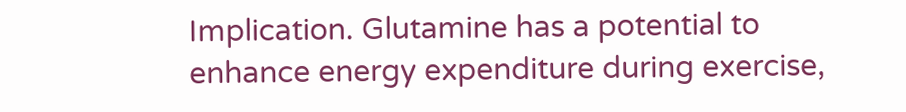Implication. Glutamine has a potential to enhance energy expenditure during exercise,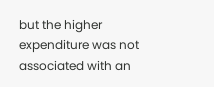but the higher expenditure was not associated with an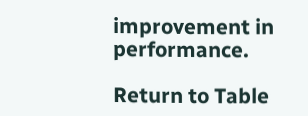improvement in performance.

Return to Table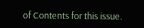of Contents for this issue.